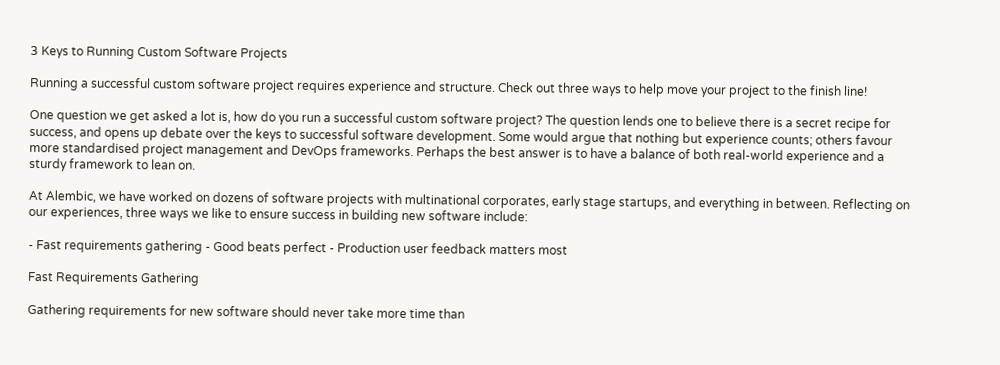3 Keys to Running Custom Software Projects

Running a successful custom software project requires experience and structure. Check out three ways to help move your project to the finish line!

One question we get asked a lot is, how do you run a successful custom software project? The question lends one to believe there is a secret recipe for success, and opens up debate over the keys to successful software development. Some would argue that nothing but experience counts; others favour more standardised project management and DevOps frameworks. Perhaps the best answer is to have a balance of both real-world experience and a sturdy framework to lean on.

At Alembic, we have worked on dozens of software projects with multinational corporates, early stage startups, and everything in between. Reflecting on our experiences, three ways we like to ensure success in building new software include:

- Fast requirements gathering - Good beats perfect - Production user feedback matters most

Fast Requirements Gathering

Gathering requirements for new software should never take more time than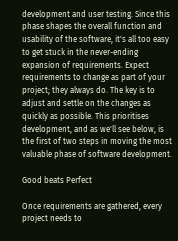development and user testing. Since this phase shapes the overall function and usability of the software, it's all too easy to get stuck in the never-ending expansion of requirements. Expect requirements to change as part of your project; they always do. The key is to adjust and settle on the changes as quickly as possible. This prioritises development, and as we'll see below, is the first of two steps in moving the most valuable phase of software development.

Good beats Perfect

Once requirements are gathered, every project needs to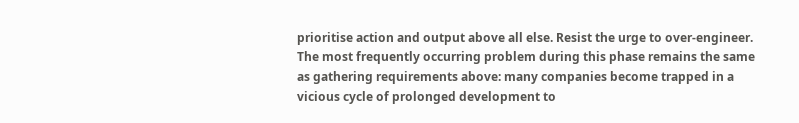prioritise action and output above all else. Resist the urge to over-engineer. The most frequently occurring problem during this phase remains the same as gathering requirements above: many companies become trapped in a vicious cycle of prolonged development to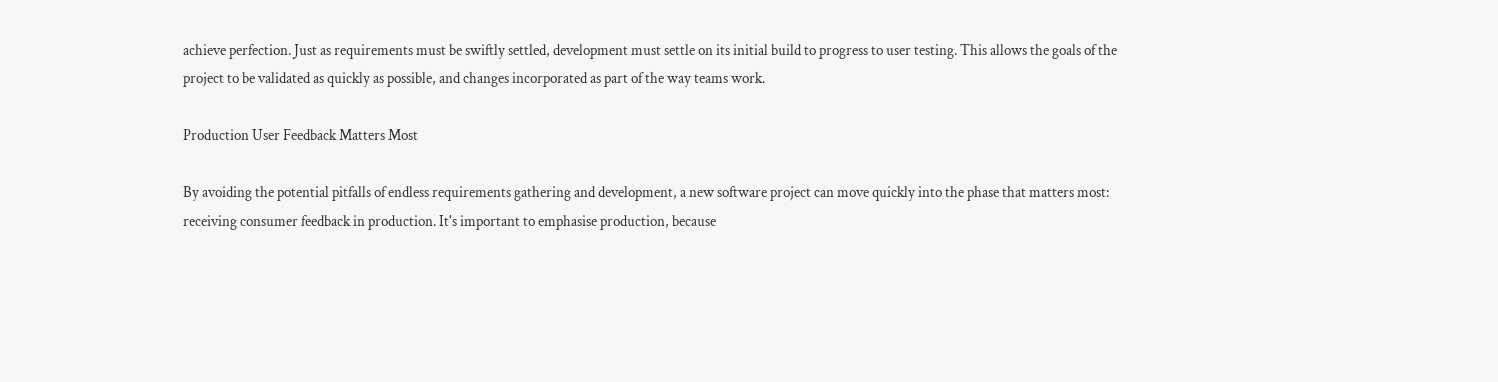achieve perfection. Just as requirements must be swiftly settled, development must settle on its initial build to progress to user testing. This allows the goals of the project to be validated as quickly as possible, and changes incorporated as part of the way teams work.

Production User Feedback Matters Most

By avoiding the potential pitfalls of endless requirements gathering and development, a new software project can move quickly into the phase that matters most: receiving consumer feedback in production. It's important to emphasise production, because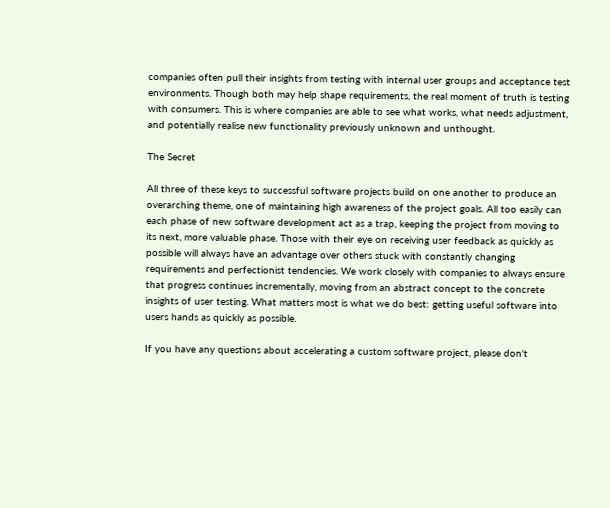companies often pull their insights from testing with internal user groups and acceptance test environments. Though both may help shape requirements, the real moment of truth is testing with consumers. This is where companies are able to see what works, what needs adjustment, and potentially realise new functionality previously unknown and unthought.

The Secret

All three of these keys to successful software projects build on one another to produce an overarching theme, one of maintaining high awareness of the project goals. All too easily can each phase of new software development act as a trap, keeping the project from moving to its next, more valuable phase. Those with their eye on receiving user feedback as quickly as possible will always have an advantage over others stuck with constantly changing requirements and perfectionist tendencies. We work closely with companies to always ensure that progress continues incrementally, moving from an abstract concept to the concrete insights of user testing. What matters most is what we do best: getting useful software into users hands as quickly as possible.

If you have any questions about accelerating a custom software project, please don't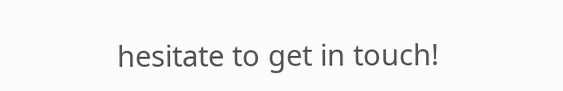hesitate to get in touch!